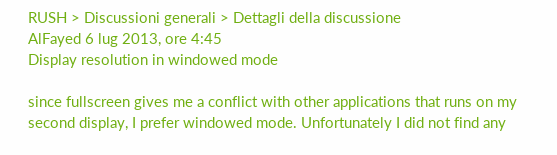RUSH > Discussioni generali > Dettagli della discussione
AlFayed 6 lug 2013, ore 4:45
Display resolution in windowed mode

since fullscreen gives me a conflict with other applications that runs on my second display, I prefer windowed mode. Unfortunately I did not find any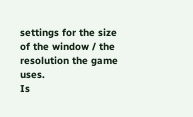settings for the size of the window / the resolution the game uses.
Is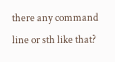there any command line or sth like that?